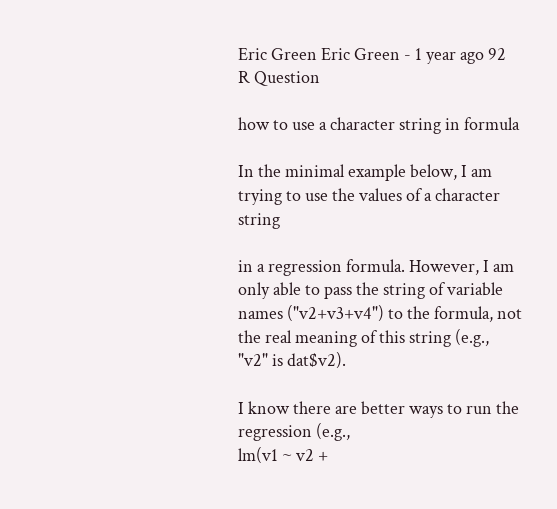Eric Green Eric Green - 1 year ago 92
R Question

how to use a character string in formula

In the minimal example below, I am trying to use the values of a character string

in a regression formula. However, I am only able to pass the string of variable names ("v2+v3+v4") to the formula, not the real meaning of this string (e.g., "v2" is dat$v2).

I know there are better ways to run the regression (e.g.,
lm(v1 ~ v2 +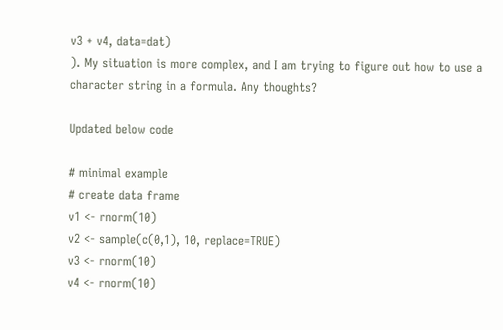v3 + v4, data=dat)
). My situation is more complex, and I am trying to figure out how to use a character string in a formula. Any thoughts?

Updated below code

# minimal example
# create data frame
v1 <- rnorm(10)
v2 <- sample(c(0,1), 10, replace=TRUE)
v3 <- rnorm(10)
v4 <- rnorm(10)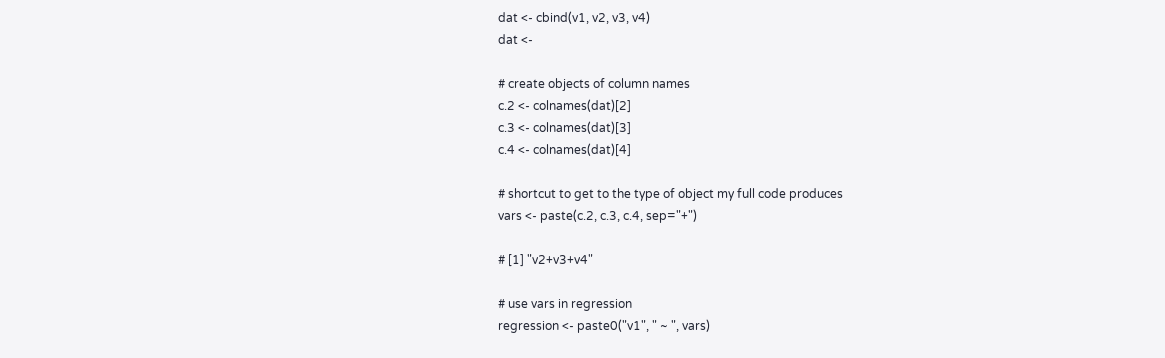dat <- cbind(v1, v2, v3, v4)
dat <-

# create objects of column names
c.2 <- colnames(dat)[2]
c.3 <- colnames(dat)[3]
c.4 <- colnames(dat)[4]

# shortcut to get to the type of object my full code produces
vars <- paste(c.2, c.3, c.4, sep="+")

# [1] "v2+v3+v4"

# use vars in regression
regression <- paste0("v1", " ~ ", vars)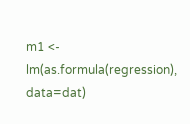m1 <- lm(as.formula(regression), data=dat)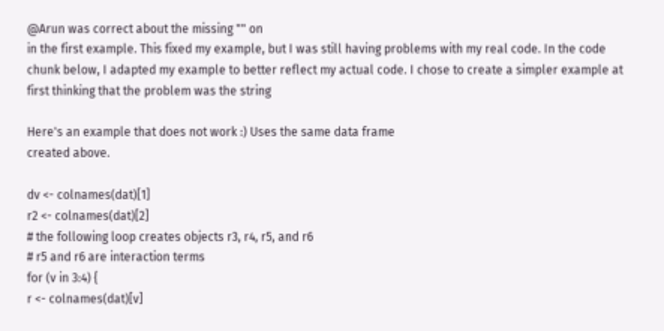@Arun was correct about the missing "" on
in the first example. This fixed my example, but I was still having problems with my real code. In the code chunk below, I adapted my example to better reflect my actual code. I chose to create a simpler example at first thinking that the problem was the string

Here's an example that does not work :) Uses the same data frame
created above.

dv <- colnames(dat)[1]
r2 <- colnames(dat)[2]
# the following loop creates objects r3, r4, r5, and r6
# r5 and r6 are interaction terms
for (v in 3:4) {
r <- colnames(dat)[v]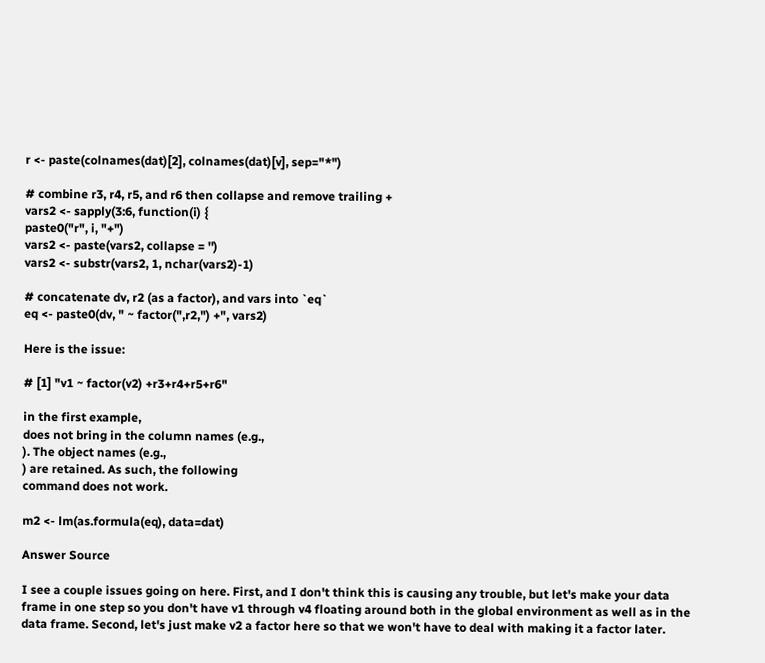r <- paste(colnames(dat)[2], colnames(dat)[v], sep="*")

# combine r3, r4, r5, and r6 then collapse and remove trailing +
vars2 <- sapply(3:6, function(i) {
paste0("r", i, "+")
vars2 <- paste(vars2, collapse = '')
vars2 <- substr(vars2, 1, nchar(vars2)-1)

# concatenate dv, r2 (as a factor), and vars into `eq`
eq <- paste0(dv, " ~ factor(",r2,") +", vars2)

Here is the issue:

# [1] "v1 ~ factor(v2) +r3+r4+r5+r6"

in the first example,
does not bring in the column names (e.g.,
). The object names (e.g.,
) are retained. As such, the following
command does not work.

m2 <- lm(as.formula(eq), data=dat)

Answer Source

I see a couple issues going on here. First, and I don't think this is causing any trouble, but let's make your data frame in one step so you don't have v1 through v4 floating around both in the global environment as well as in the data frame. Second, let's just make v2 a factor here so that we won't have to deal with making it a factor later.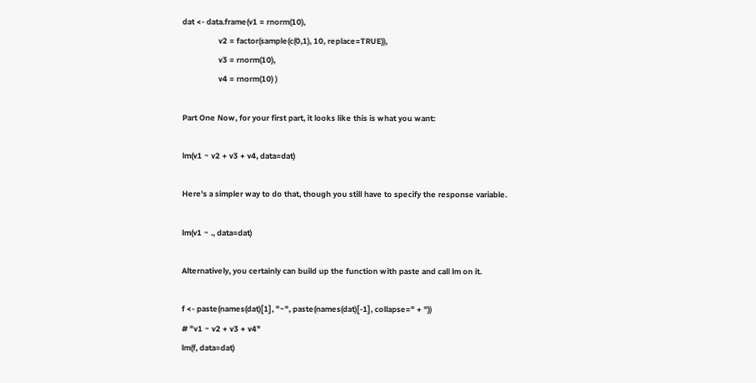dat <- data.frame(v1 = rnorm(10),
                  v2 = factor(sample(c(0,1), 10, replace=TRUE)),
                  v3 = rnorm(10),
                  v4 = rnorm(10) )

Part One Now, for your first part, it looks like this is what you want:

lm(v1 ~ v2 + v3 + v4, data=dat)

Here's a simpler way to do that, though you still have to specify the response variable.

lm(v1 ~ ., data=dat)

Alternatively, you certainly can build up the function with paste and call lm on it.

f <- paste(names(dat)[1], "~", paste(names(dat)[-1], collapse=" + "))
# "v1 ~ v2 + v3 + v4"
lm(f, data=dat)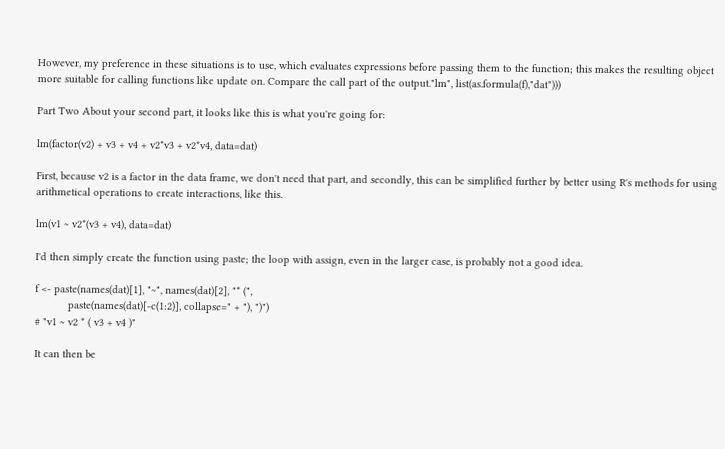However, my preference in these situations is to use, which evaluates expressions before passing them to the function; this makes the resulting object more suitable for calling functions like update on. Compare the call part of the output."lm", list(as.formula(f),"dat")))

Part Two About your second part, it looks like this is what you're going for:

lm(factor(v2) + v3 + v4 + v2*v3 + v2*v4, data=dat)

First, because v2 is a factor in the data frame, we don't need that part, and secondly, this can be simplified further by better using R's methods for using arithmetical operations to create interactions, like this.

lm(v1 ~ v2*(v3 + v4), data=dat)

I'd then simply create the function using paste; the loop with assign, even in the larger case, is probably not a good idea.

f <- paste(names(dat)[1], "~", names(dat)[2], "* (",
           paste(names(dat)[-c(1:2)], collapse=" + "), ")")
# "v1 ~ v2 * ( v3 + v4 )"

It can then be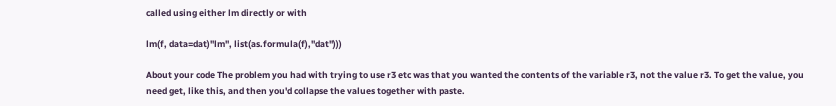called using either lm directly or with

lm(f, data=dat)"lm", list(as.formula(f),"dat")))

About your code The problem you had with trying to use r3 etc was that you wanted the contents of the variable r3, not the value r3. To get the value, you need get, like this, and then you'd collapse the values together with paste.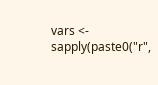vars <- sapply(paste0("r",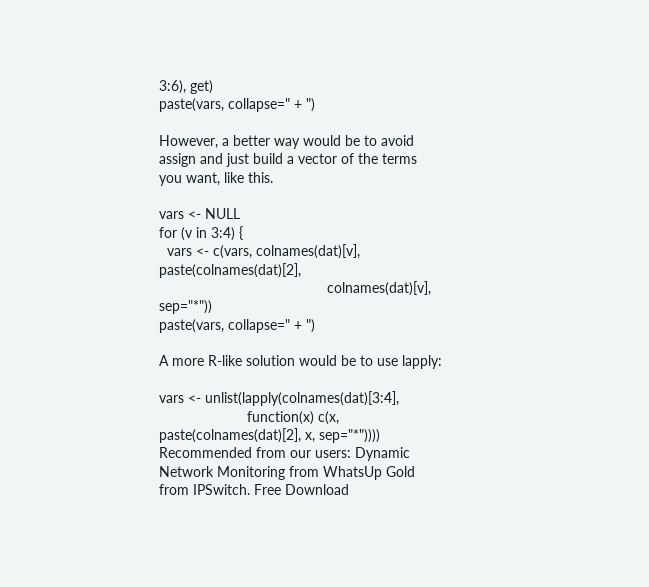3:6), get)
paste(vars, collapse=" + ")

However, a better way would be to avoid assign and just build a vector of the terms you want, like this.

vars <- NULL
for (v in 3:4) {
  vars <- c(vars, colnames(dat)[v], paste(colnames(dat)[2],
                                          colnames(dat)[v], sep="*"))
paste(vars, collapse=" + ")

A more R-like solution would be to use lapply:

vars <- unlist(lapply(colnames(dat)[3:4],
                      function(x) c(x, paste(colnames(dat)[2], x, sep="*"))))
Recommended from our users: Dynamic Network Monitoring from WhatsUp Gold from IPSwitch. Free Download